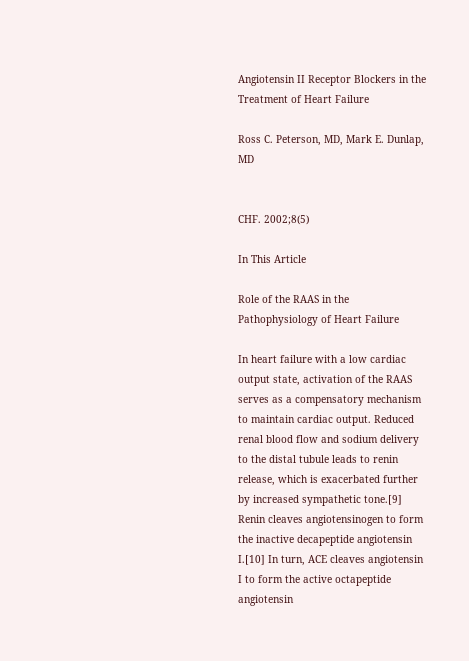Angiotensin II Receptor Blockers in the Treatment of Heart Failure

Ross C. Peterson, MD, Mark E. Dunlap, MD


CHF. 2002;8(5)

In This Article

Role of the RAAS in the Pathophysiology of Heart Failure

In heart failure with a low cardiac output state, activation of the RAAS serves as a compensatory mechanism to maintain cardiac output. Reduced renal blood flow and sodium delivery to the distal tubule leads to renin release, which is exacerbated further by increased sympathetic tone.[9] Renin cleaves angiotensinogen to form the inactive decapeptide angiotensin I.[10] In turn, ACE cleaves angiotensin I to form the active octapeptide angiotensin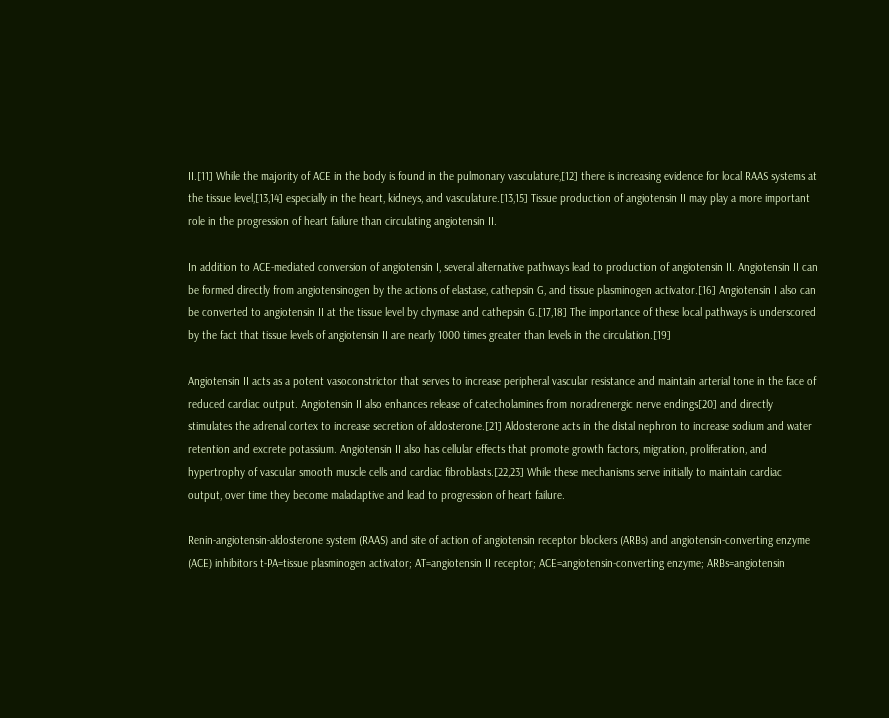II.[11] While the majority of ACE in the body is found in the pulmonary vasculature,[12] there is increasing evidence for local RAAS systems at the tissue level,[13,14] especially in the heart, kidneys, and vasculature.[13,15] Tissue production of angiotensin II may play a more important role in the progression of heart failure than circulating angiotensin II.

In addition to ACE-mediated conversion of angiotensin I, several alternative pathways lead to production of angiotensin II. Angiotensin II can be formed directly from angiotensinogen by the actions of elastase, cathepsin G, and tissue plasminogen activator.[16] Angiotensin I also can be converted to angiotensin II at the tissue level by chymase and cathepsin G.[17,18] The importance of these local pathways is underscored by the fact that tissue levels of angiotensin II are nearly 1000 times greater than levels in the circulation.[19]

Angiotensin II acts as a potent vasoconstrictor that serves to increase peripheral vascular resistance and maintain arterial tone in the face of reduced cardiac output. Angiotensin II also enhances release of catecholamines from noradrenergic nerve endings[20] and directly stimulates the adrenal cortex to increase secretion of aldosterone.[21] Aldosterone acts in the distal nephron to increase sodium and water retention and excrete potassium. Angiotensin II also has cellular effects that promote growth factors, migration, proliferation, and hypertrophy of vascular smooth muscle cells and cardiac fibroblasts.[22,23] While these mechanisms serve initially to maintain cardiac output, over time they become maladaptive and lead to progression of heart failure.

Renin-angiotensin-aldosterone system (RAAS) and site of action of angiotensin receptor blockers (ARBs) and angiotensin-converting enzyme (ACE) inhibitors t-PA=tissue plasminogen activator; AT=angiotensin II receptor; ACE=angiotensin-converting enzyme; ARBs=angiotensin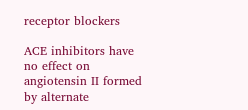receptor blockers

ACE inhibitors have no effect on angiotensin II formed by alternate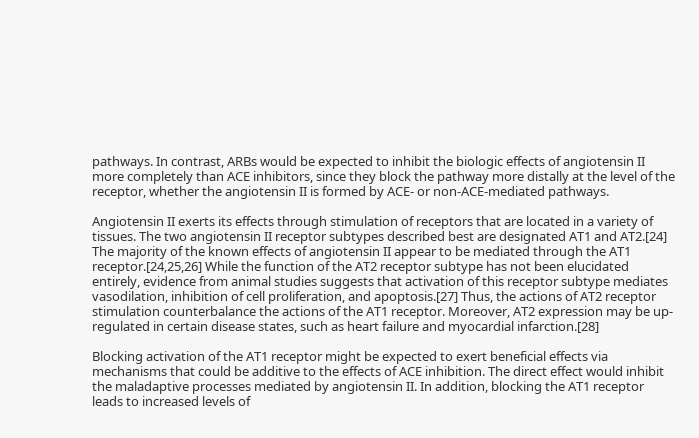pathways. In contrast, ARBs would be expected to inhibit the biologic effects of angiotensin II more completely than ACE inhibitors, since they block the pathway more distally at the level of the receptor, whether the angiotensin II is formed by ACE- or non-ACE-mediated pathways.

Angiotensin II exerts its effects through stimulation of receptors that are located in a variety of tissues. The two angiotensin II receptor subtypes described best are designated AT1 and AT2.[24] The majority of the known effects of angiotensin II appear to be mediated through the AT1 receptor.[24,25,26] While the function of the AT2 receptor subtype has not been elucidated entirely, evidence from animal studies suggests that activation of this receptor subtype mediates vasodilation, inhibition of cell proliferation, and apoptosis.[27] Thus, the actions of AT2 receptor stimulation counterbalance the actions of the AT1 receptor. Moreover, AT2 expression may be up-regulated in certain disease states, such as heart failure and myocardial infarction.[28]

Blocking activation of the AT1 receptor might be expected to exert beneficial effects via mechanisms that could be additive to the effects of ACE inhibition. The direct effect would inhibit the maladaptive processes mediated by angiotensin II. In addition, blocking the AT1 receptor leads to increased levels of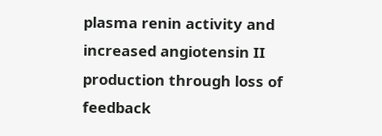plasma renin activity and increased angiotensin II production through loss of feedback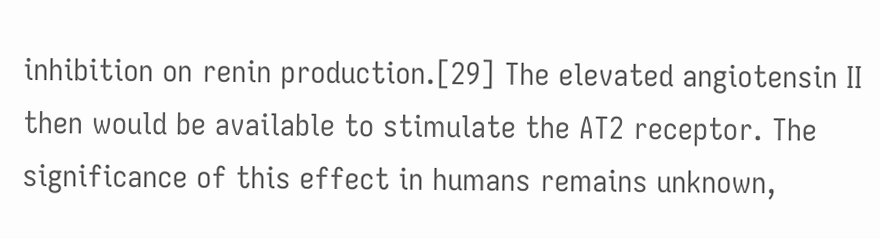inhibition on renin production.[29] The elevated angiotensin II then would be available to stimulate the AT2 receptor. The significance of this effect in humans remains unknown,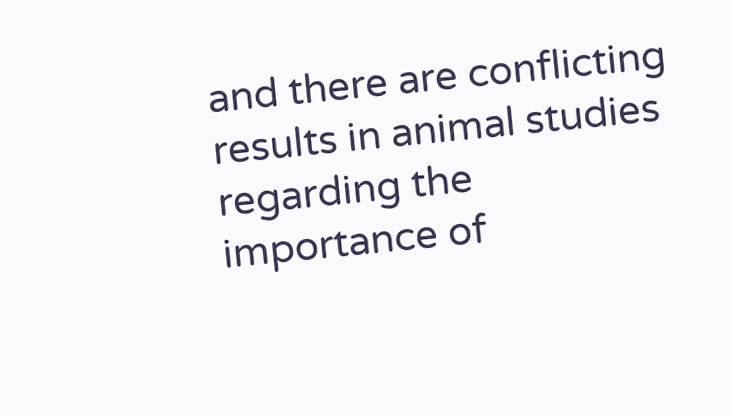and there are conflicting results in animal studies regarding the importance of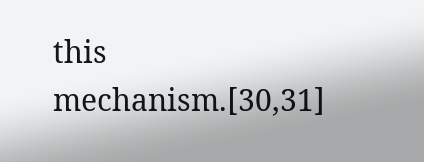this mechanism.[30,31]